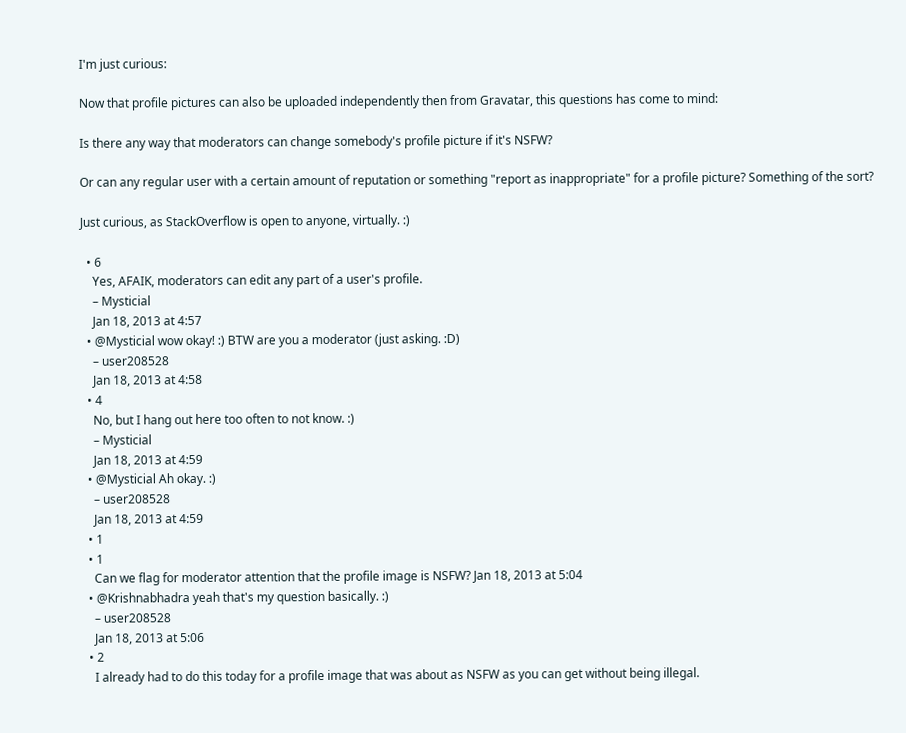I'm just curious:

Now that profile pictures can also be uploaded independently then from Gravatar, this questions has come to mind:

Is there any way that moderators can change somebody's profile picture if it's NSFW?

Or can any regular user with a certain amount of reputation or something "report as inappropriate" for a profile picture? Something of the sort?

Just curious, as StackOverflow is open to anyone, virtually. :)

  • 6
    Yes, AFAIK, moderators can edit any part of a user's profile.
    – Mysticial
    Jan 18, 2013 at 4:57
  • @Mysticial wow okay! :) BTW are you a moderator (just asking. :D)
    – user208528
    Jan 18, 2013 at 4:58
  • 4
    No, but I hang out here too often to not know. :)
    – Mysticial
    Jan 18, 2013 at 4:59
  • @Mysticial Ah okay. :)
    – user208528
    Jan 18, 2013 at 4:59
  • 1
  • 1
    Can we flag for moderator attention that the profile image is NSFW? Jan 18, 2013 at 5:04
  • @Krishnabhadra yeah that's my question basically. :)
    – user208528
    Jan 18, 2013 at 5:06
  • 2
    I already had to do this today for a profile image that was about as NSFW as you can get without being illegal.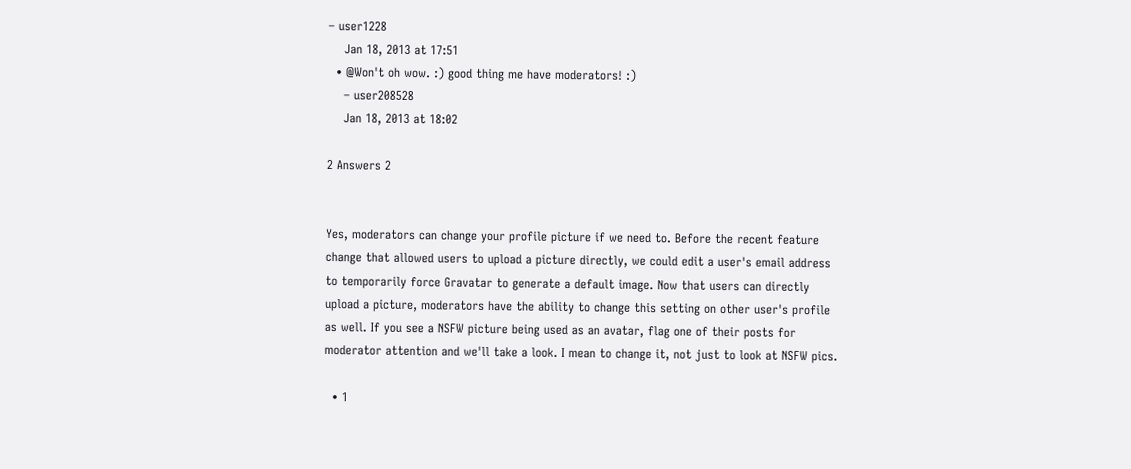– user1228
    Jan 18, 2013 at 17:51
  • @Won't oh wow. :) good thing me have moderators! :)
    – user208528
    Jan 18, 2013 at 18:02

2 Answers 2


Yes, moderators can change your profile picture if we need to. Before the recent feature change that allowed users to upload a picture directly, we could edit a user's email address to temporarily force Gravatar to generate a default image. Now that users can directly upload a picture, moderators have the ability to change this setting on other user's profile as well. If you see a NSFW picture being used as an avatar, flag one of their posts for moderator attention and we'll take a look. I mean to change it, not just to look at NSFW pics.

  • 1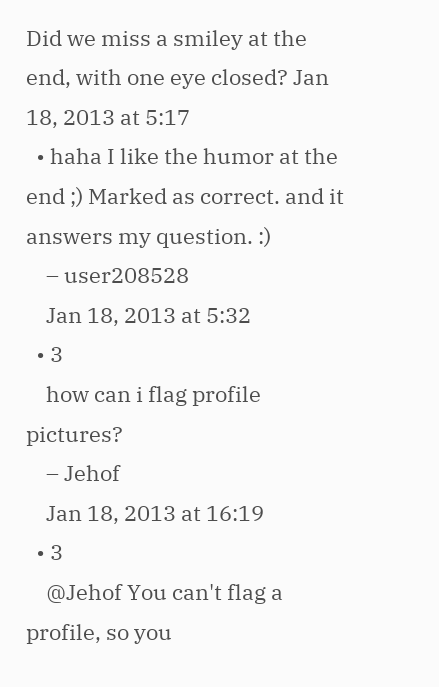Did we miss a smiley at the end, with one eye closed? Jan 18, 2013 at 5:17
  • haha I like the humor at the end ;) Marked as correct. and it answers my question. :)
    – user208528
    Jan 18, 2013 at 5:32
  • 3
    how can i flag profile pictures?
    – Jehof
    Jan 18, 2013 at 16:19
  • 3
    @Jehof You can't flag a profile, so you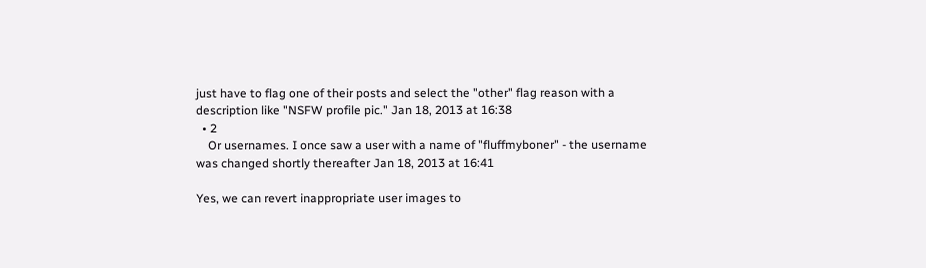just have to flag one of their posts and select the "other" flag reason with a description like "NSFW profile pic." Jan 18, 2013 at 16:38
  • 2
    Or usernames. I once saw a user with a name of "fluffmyboner" - the username was changed shortly thereafter Jan 18, 2013 at 16:41

Yes, we can revert inappropriate user images to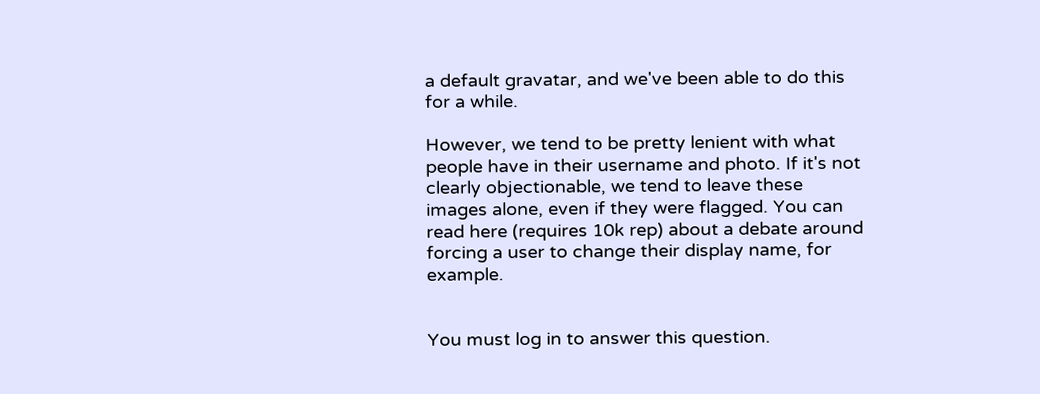a default gravatar, and we've been able to do this for a while.

However, we tend to be pretty lenient with what people have in their username and photo. If it's not clearly objectionable, we tend to leave these images alone, even if they were flagged. You can read here (requires 10k rep) about a debate around forcing a user to change their display name, for example.


You must log in to answer this question.